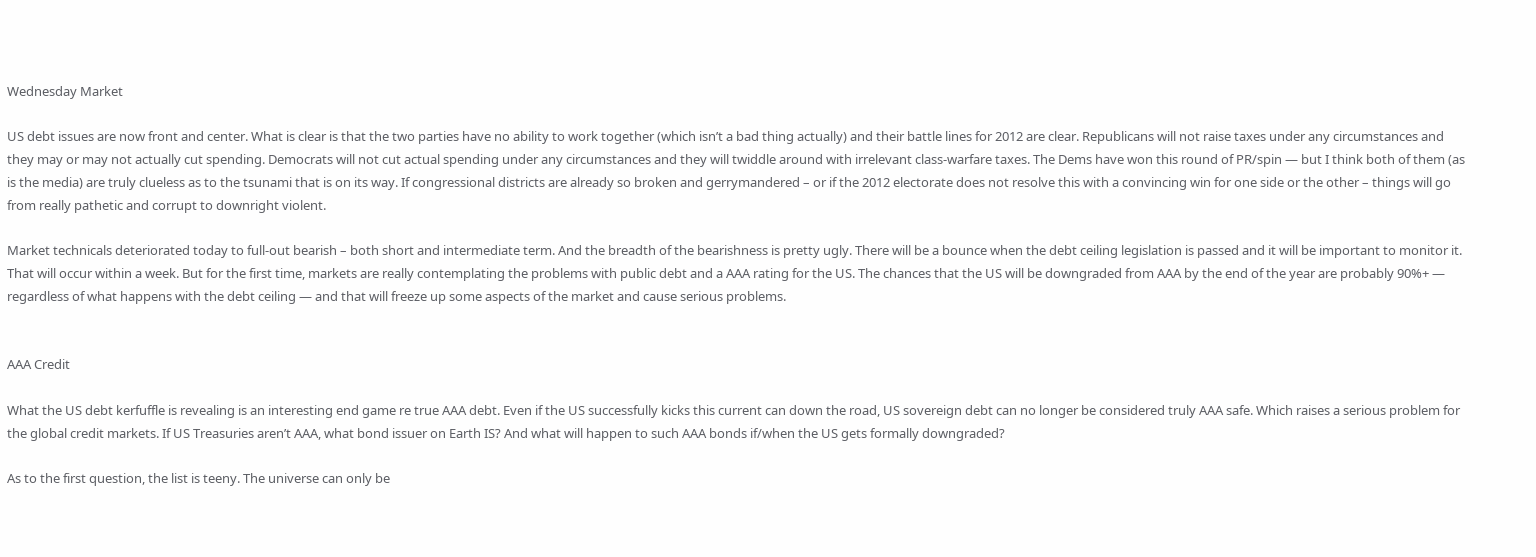Wednesday Market

US debt issues are now front and center. What is clear is that the two parties have no ability to work together (which isn’t a bad thing actually) and their battle lines for 2012 are clear. Republicans will not raise taxes under any circumstances and they may or may not actually cut spending. Democrats will not cut actual spending under any circumstances and they will twiddle around with irrelevant class-warfare taxes. The Dems have won this round of PR/spin — but I think both of them (as is the media) are truly clueless as to the tsunami that is on its way. If congressional districts are already so broken and gerrymandered – or if the 2012 electorate does not resolve this with a convincing win for one side or the other – things will go from really pathetic and corrupt to downright violent.

Market technicals deteriorated today to full-out bearish – both short and intermediate term. And the breadth of the bearishness is pretty ugly. There will be a bounce when the debt ceiling legislation is passed and it will be important to monitor it. That will occur within a week. But for the first time, markets are really contemplating the problems with public debt and a AAA rating for the US. The chances that the US will be downgraded from AAA by the end of the year are probably 90%+ — regardless of what happens with the debt ceiling — and that will freeze up some aspects of the market and cause serious problems.


AAA Credit

What the US debt kerfuffle is revealing is an interesting end game re true AAA debt. Even if the US successfully kicks this current can down the road, US sovereign debt can no longer be considered truly AAA safe. Which raises a serious problem for the global credit markets. If US Treasuries aren’t AAA, what bond issuer on Earth IS? And what will happen to such AAA bonds if/when the US gets formally downgraded?

As to the first question, the list is teeny. The universe can only be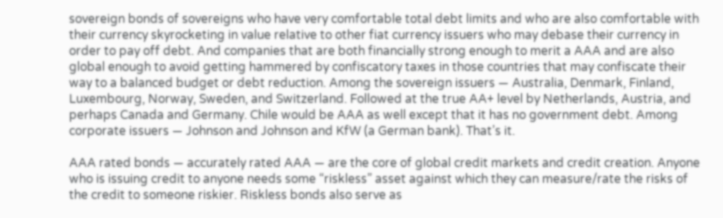sovereign bonds of sovereigns who have very comfortable total debt limits and who are also comfortable with their currency skyrocketing in value relative to other fiat currency issuers who may debase their currency in order to pay off debt. And companies that are both financially strong enough to merit a AAA and are also global enough to avoid getting hammered by confiscatory taxes in those countries that may confiscate their way to a balanced budget or debt reduction. Among the sovereign issuers — Australia, Denmark, Finland, Luxembourg, Norway, Sweden, and Switzerland. Followed at the true AA+ level by Netherlands, Austria, and perhaps Canada and Germany. Chile would be AAA as well except that it has no government debt. Among corporate issuers — Johnson and Johnson and KfW (a German bank). That’s it.

AAA rated bonds — accurately rated AAA — are the core of global credit markets and credit creation. Anyone who is issuing credit to anyone needs some “riskless” asset against which they can measure/rate the risks of the credit to someone riskier. Riskless bonds also serve as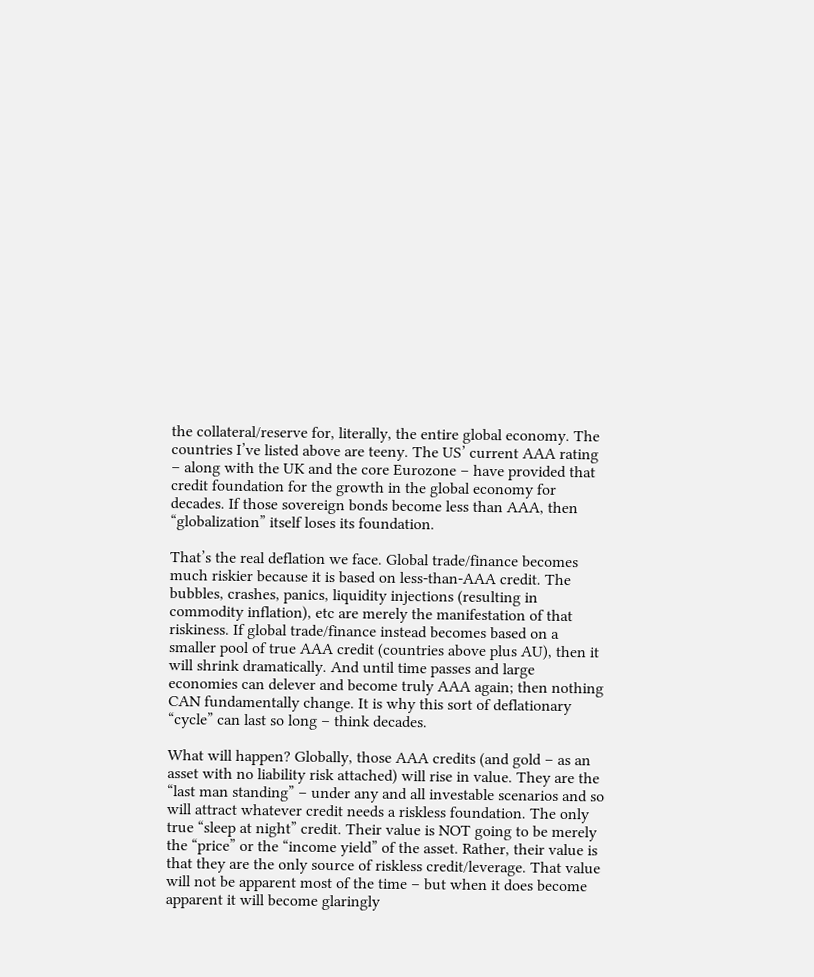the collateral/reserve for, literally, the entire global economy. The countries I’ve listed above are teeny. The US’ current AAA rating – along with the UK and the core Eurozone – have provided that credit foundation for the growth in the global economy for decades. If those sovereign bonds become less than AAA, then “globalization” itself loses its foundation.

That’s the real deflation we face. Global trade/finance becomes much riskier because it is based on less-than-AAA credit. The bubbles, crashes, panics, liquidity injections (resulting in commodity inflation), etc are merely the manifestation of that riskiness. If global trade/finance instead becomes based on a smaller pool of true AAA credit (countries above plus AU), then it will shrink dramatically. And until time passes and large economies can delever and become truly AAA again; then nothing CAN fundamentally change. It is why this sort of deflationary “cycle” can last so long – think decades.

What will happen? Globally, those AAA credits (and gold – as an asset with no liability risk attached) will rise in value. They are the “last man standing” – under any and all investable scenarios and so will attract whatever credit needs a riskless foundation. The only true “sleep at night” credit. Their value is NOT going to be merely the “price” or the “income yield” of the asset. Rather, their value is that they are the only source of riskless credit/leverage. That value will not be apparent most of the time – but when it does become apparent it will become glaringly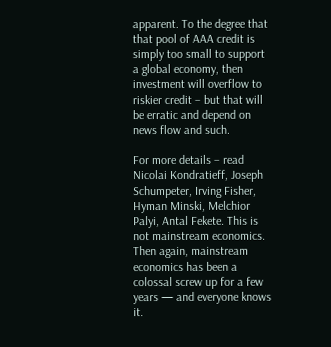apparent. To the degree that that pool of AAA credit is simply too small to support a global economy, then investment will overflow to riskier credit – but that will be erratic and depend on news flow and such.

For more details – read Nicolai Kondratieff, Joseph Schumpeter, Irving Fisher, Hyman Minski, Melchior Palyi, Antal Fekete. This is not mainstream economics. Then again, mainstream economics has been a colossal screw up for a few years — and everyone knows it.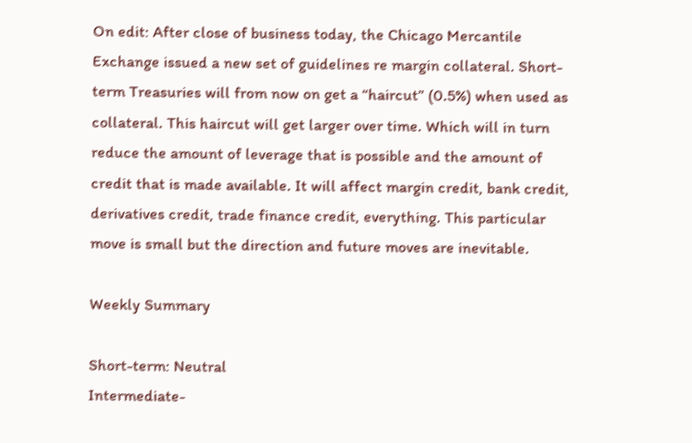On edit: After close of business today, the Chicago Mercantile Exchange issued a new set of guidelines re margin collateral. Short-term Treasuries will from now on get a “haircut” (0.5%) when used as collateral. This haircut will get larger over time. Which will in turn reduce the amount of leverage that is possible and the amount of credit that is made available. It will affect margin credit, bank credit, derivatives credit, trade finance credit, everything. This particular move is small but the direction and future moves are inevitable.

Weekly Summary

Short-term: Neutral
Intermediate-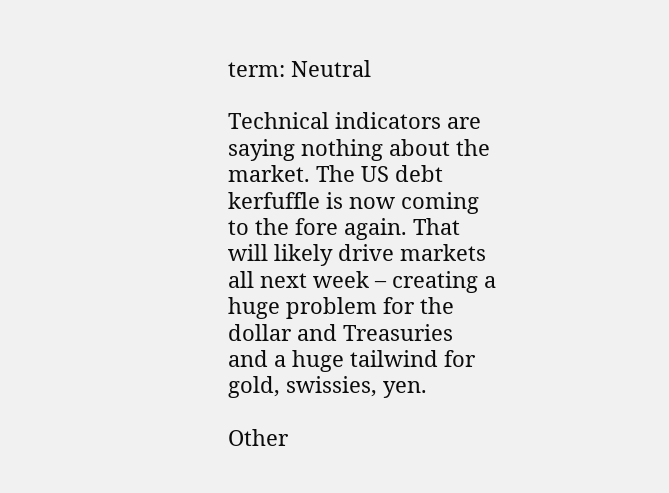term: Neutral

Technical indicators are saying nothing about the market. The US debt kerfuffle is now coming to the fore again. That will likely drive markets all next week – creating a huge problem for the dollar and Treasuries and a huge tailwind for gold, swissies, yen.

Other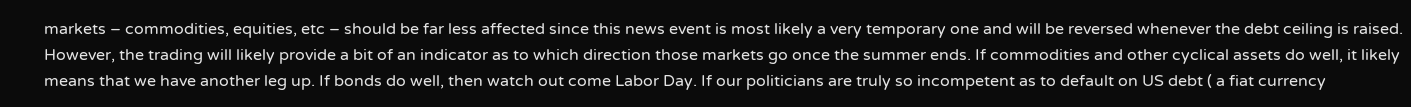markets – commodities, equities, etc – should be far less affected since this news event is most likely a very temporary one and will be reversed whenever the debt ceiling is raised. However, the trading will likely provide a bit of an indicator as to which direction those markets go once the summer ends. If commodities and other cyclical assets do well, it likely means that we have another leg up. If bonds do well, then watch out come Labor Day. If our politicians are truly so incompetent as to default on US debt ( a fiat currency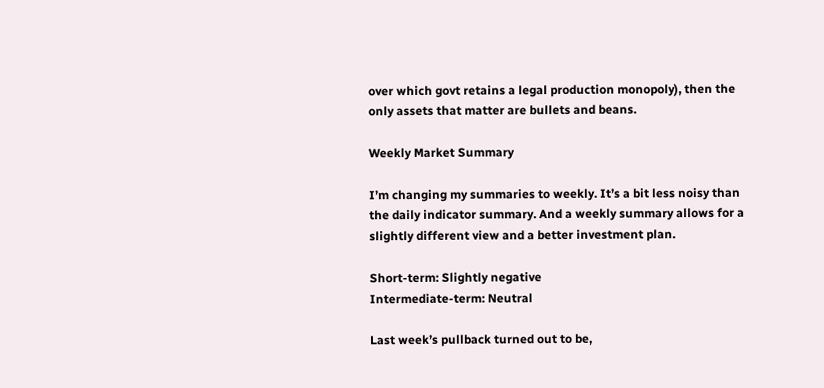over which govt retains a legal production monopoly), then the only assets that matter are bullets and beans.

Weekly Market Summary

I’m changing my summaries to weekly. It’s a bit less noisy than the daily indicator summary. And a weekly summary allows for a slightly different view and a better investment plan.

Short-term: Slightly negative
Intermediate-term: Neutral

Last week’s pullback turned out to be,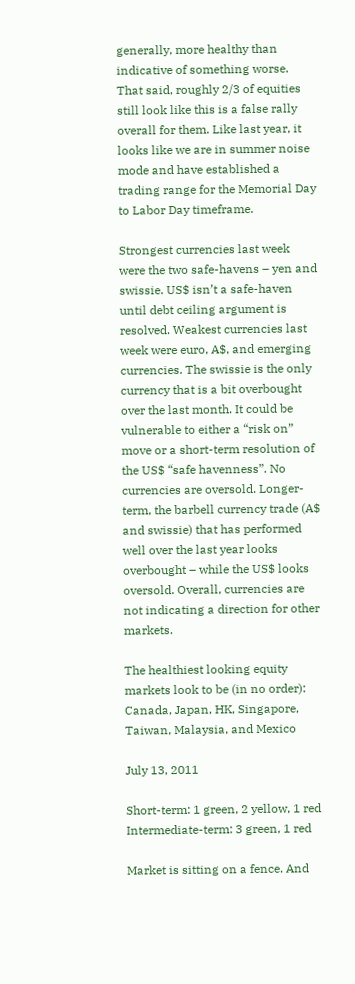generally, more healthy than indicative of something worse. That said, roughly 2/3 of equities still look like this is a false rally overall for them. Like last year, it looks like we are in summer noise mode and have established a trading range for the Memorial Day to Labor Day timeframe.

Strongest currencies last week were the two safe-havens – yen and swissie. US$ isn’t a safe-haven until debt ceiling argument is resolved. Weakest currencies last week were euro, A$, and emerging currencies. The swissie is the only currency that is a bit overbought over the last month. It could be vulnerable to either a “risk on” move or a short-term resolution of the US$ “safe havenness”. No currencies are oversold. Longer-term, the barbell currency trade (A$ and swissie) that has performed well over the last year looks overbought – while the US$ looks oversold. Overall, currencies are not indicating a direction for other markets.

The healthiest looking equity markets look to be (in no order): Canada, Japan, HK, Singapore, Taiwan, Malaysia, and Mexico

July 13, 2011

Short-term: 1 green, 2 yellow, 1 red
Intermediate-term: 3 green, 1 red

Market is sitting on a fence. And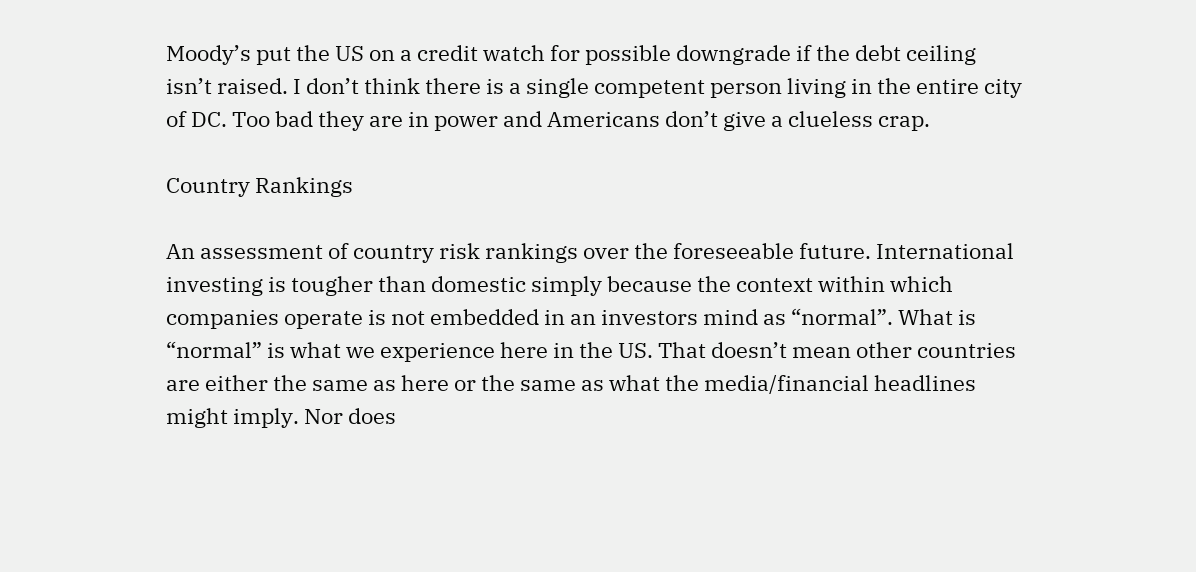Moody’s put the US on a credit watch for possible downgrade if the debt ceiling isn’t raised. I don’t think there is a single competent person living in the entire city of DC. Too bad they are in power and Americans don’t give a clueless crap.

Country Rankings

An assessment of country risk rankings over the foreseeable future. International investing is tougher than domestic simply because the context within which companies operate is not embedded in an investors mind as “normal”. What is “normal” is what we experience here in the US. That doesn’t mean other countries are either the same as here or the same as what the media/financial headlines might imply. Nor does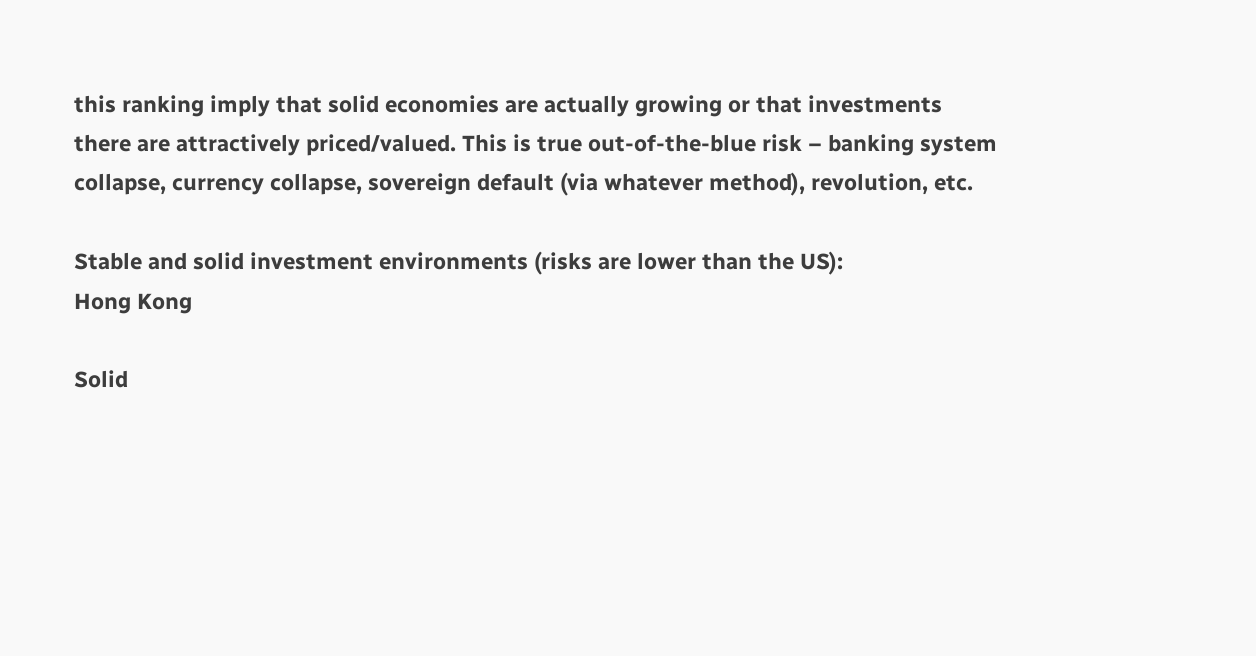this ranking imply that solid economies are actually growing or that investments there are attractively priced/valued. This is true out-of-the-blue risk – banking system collapse, currency collapse, sovereign default (via whatever method), revolution, etc.

Stable and solid investment environments (risks are lower than the US):
Hong Kong

Solid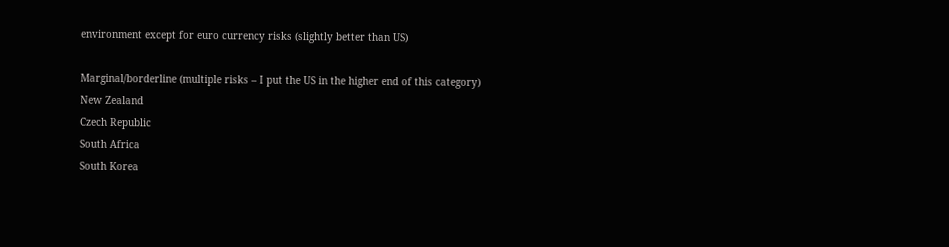environment except for euro currency risks (slightly better than US)

Marginal/borderline (multiple risks – I put the US in the higher end of this category)
New Zealand
Czech Republic
South Africa
South Korea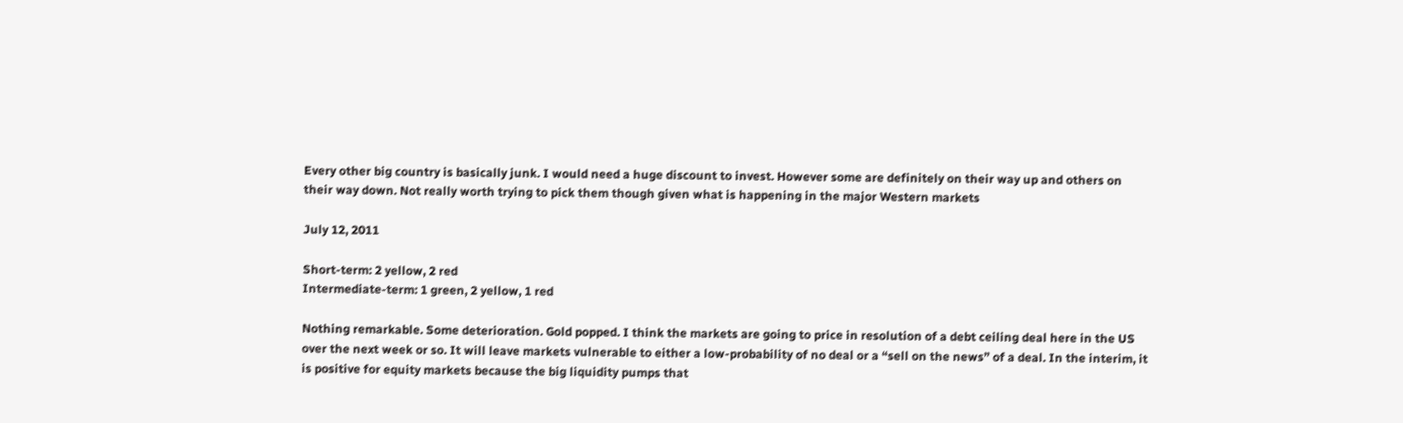Every other big country is basically junk. I would need a huge discount to invest. However some are definitely on their way up and others on their way down. Not really worth trying to pick them though given what is happening in the major Western markets

July 12, 2011

Short-term: 2 yellow, 2 red
Intermediate-term: 1 green, 2 yellow, 1 red

Nothing remarkable. Some deterioration. Gold popped. I think the markets are going to price in resolution of a debt ceiling deal here in the US over the next week or so. It will leave markets vulnerable to either a low-probability of no deal or a “sell on the news” of a deal. In the interim, it is positive for equity markets because the big liquidity pumps that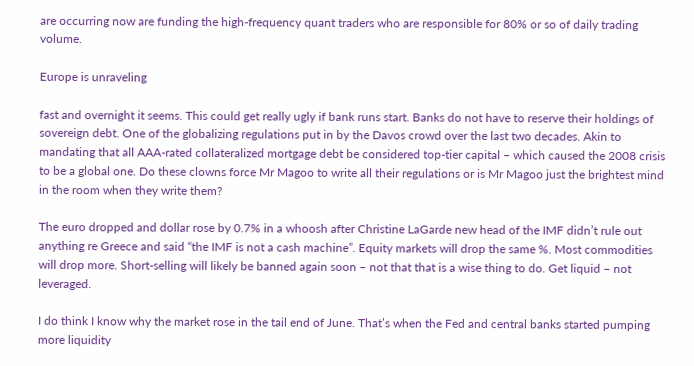are occurring now are funding the high-frequency quant traders who are responsible for 80% or so of daily trading volume.

Europe is unraveling

fast and overnight it seems. This could get really ugly if bank runs start. Banks do not have to reserve their holdings of sovereign debt. One of the globalizing regulations put in by the Davos crowd over the last two decades. Akin to mandating that all AAA-rated collateralized mortgage debt be considered top-tier capital – which caused the 2008 crisis to be a global one. Do these clowns force Mr Magoo to write all their regulations or is Mr Magoo just the brightest mind in the room when they write them?

The euro dropped and dollar rose by 0.7% in a whoosh after Christine LaGarde new head of the IMF didn’t rule out anything re Greece and said “the IMF is not a cash machine”. Equity markets will drop the same %. Most commodities will drop more. Short-selling will likely be banned again soon – not that that is a wise thing to do. Get liquid – not leveraged.

I do think I know why the market rose in the tail end of June. That’s when the Fed and central banks started pumping more liquidity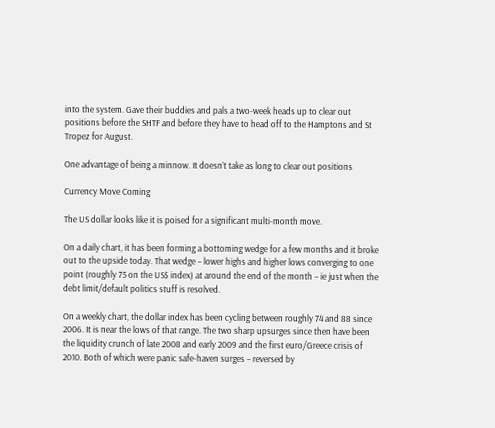into the system. Gave their buddies and pals a two-week heads up to clear out positions before the SHTF and before they have to head off to the Hamptons and St Tropez for August.

One advantage of being a minnow. It doesn’t take as long to clear out positions

Currency Move Coming

The US dollar looks like it is poised for a significant multi-month move.

On a daily chart, it has been forming a bottoming wedge for a few months and it broke out to the upside today. That wedge – lower highs and higher lows converging to one point (roughly 75 on the US$ index) at around the end of the month – ie just when the debt limit/default politics stuff is resolved.

On a weekly chart, the dollar index has been cycling between roughly 74 and 88 since 2006. It is near the lows of that range. The two sharp upsurges since then have been the liquidity crunch of late 2008 and early 2009 and the first euro/Greece crisis of 2010. Both of which were panic safe-haven surges – reversed by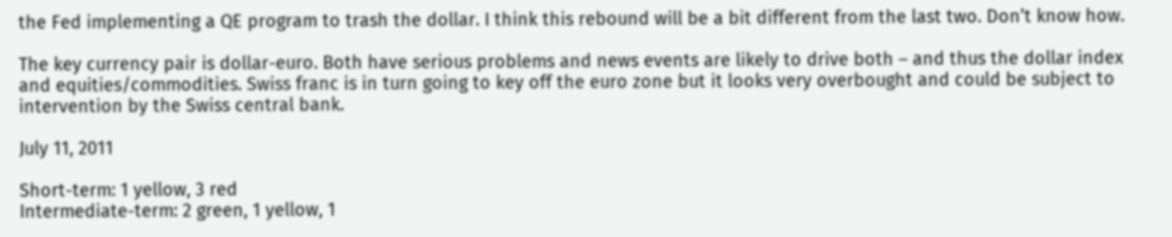the Fed implementing a QE program to trash the dollar. I think this rebound will be a bit different from the last two. Don’t know how.

The key currency pair is dollar-euro. Both have serious problems and news events are likely to drive both – and thus the dollar index and equities/commodities. Swiss franc is in turn going to key off the euro zone but it looks very overbought and could be subject to intervention by the Swiss central bank.

July 11, 2011

Short-term: 1 yellow, 3 red
Intermediate-term: 2 green, 1 yellow, 1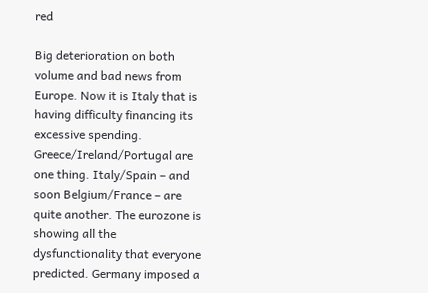red

Big deterioration on both volume and bad news from Europe. Now it is Italy that is having difficulty financing its excessive spending. Greece/Ireland/Portugal are one thing. Italy/Spain – and soon Belgium/France – are quite another. The eurozone is showing all the dysfunctionality that everyone predicted. Germany imposed a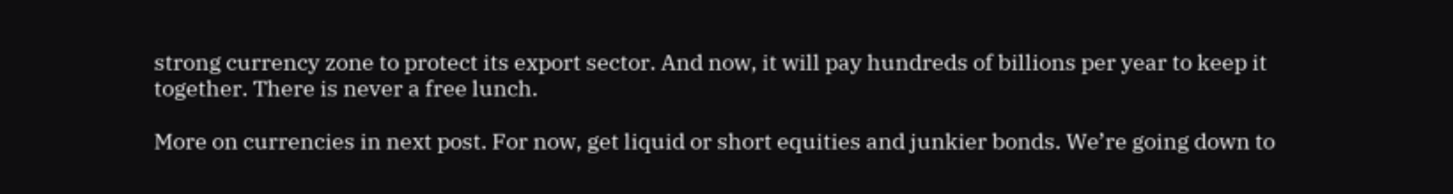strong currency zone to protect its export sector. And now, it will pay hundreds of billions per year to keep it together. There is never a free lunch.

More on currencies in next post. For now, get liquid or short equities and junkier bonds. We’re going down to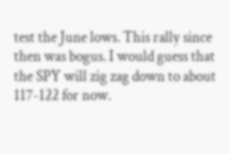test the June lows. This rally since then was bogus. I would guess that the SPY will zig zag down to about 117-122 for now.